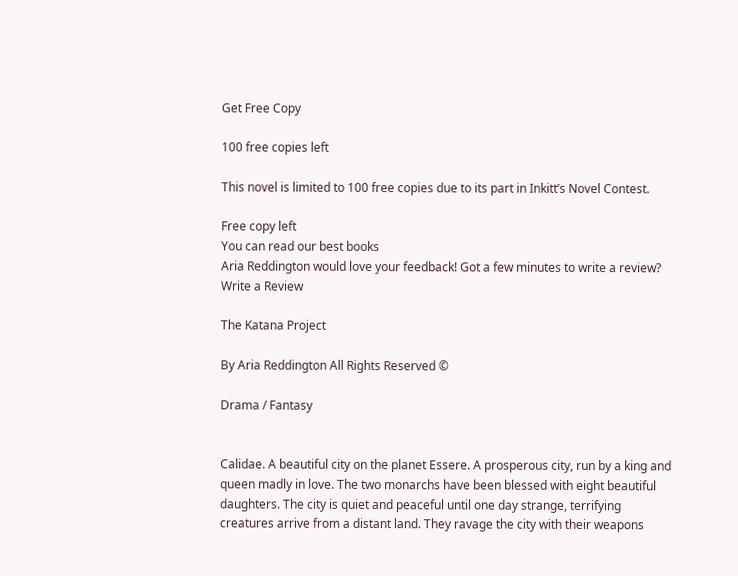Get Free Copy

100 free copies left

This novel is limited to 100 free copies due to its part in Inkitt’s Novel Contest.

Free copy left
You can read our best books
Aria Reddington would love your feedback! Got a few minutes to write a review?
Write a Review

The Katana Project

By Aria Reddington All Rights Reserved ©

Drama / Fantasy


Calidae. A beautiful city on the planet Essere. A prosperous city, run by a king and queen madly in love. The two monarchs have been blessed with eight beautiful daughters. The city is quiet and peaceful until one day strange, terrifying creatures arrive from a distant land. They ravage the city with their weapons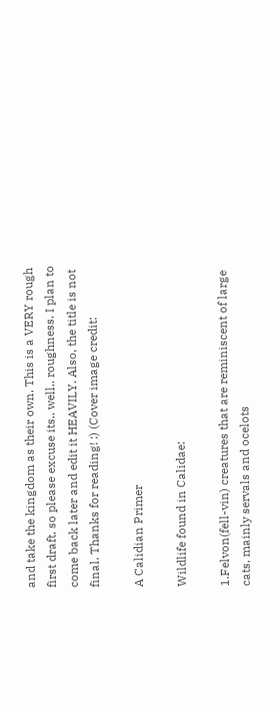and take the kingdom as their own. This is a VERY rough first draft, so please excuse its.. well.. roughness. I plan to come back later and edit it HEAVILY. Also, the title is not final. Thanks for reading! :) (Cover image credit:

A Calidian Primer

Wildlife found in Calidae:

1.Felvon(fell-vin) creatures that are reminiscent of large cats, mainly servals and ocelots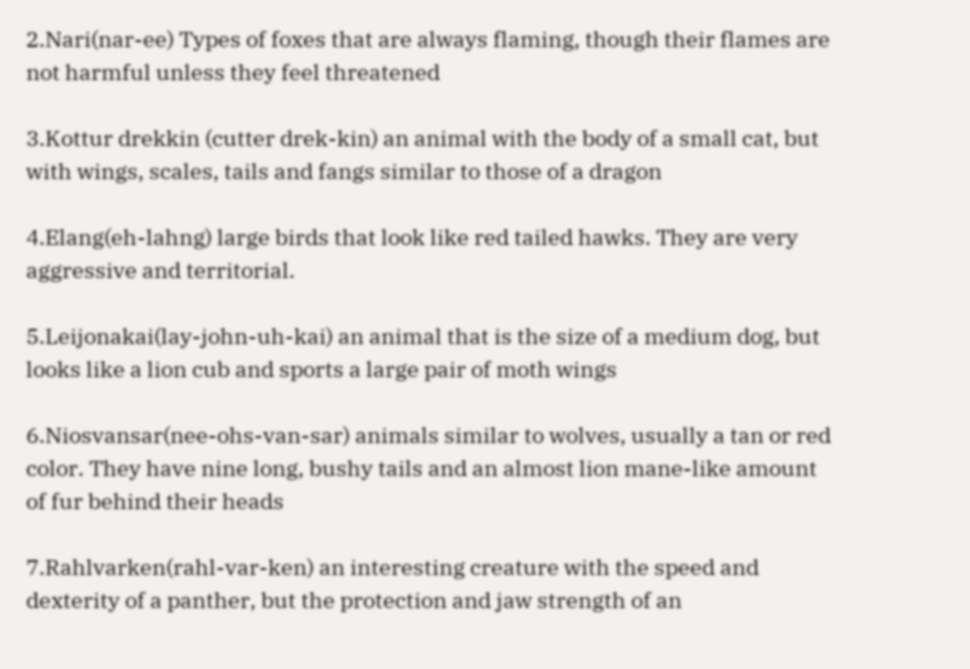2.Nari(nar-ee) Types of foxes that are always flaming, though their flames are not harmful unless they feel threatened

3.Kottur drekkin (cutter drek-kin) an animal with the body of a small cat, but with wings, scales, tails and fangs similar to those of a dragon

4.Elang(eh-lahng) large birds that look like red tailed hawks. They are very aggressive and territorial.

5.Leijonakai(lay-john-uh-kai) an animal that is the size of a medium dog, but looks like a lion cub and sports a large pair of moth wings

6.Niosvansar(nee-ohs-van-sar) animals similar to wolves, usually a tan or red color. They have nine long, bushy tails and an almost lion mane-like amount of fur behind their heads

7.Rahlvarken(rahl-var-ken) an interesting creature with the speed and dexterity of a panther, but the protection and jaw strength of an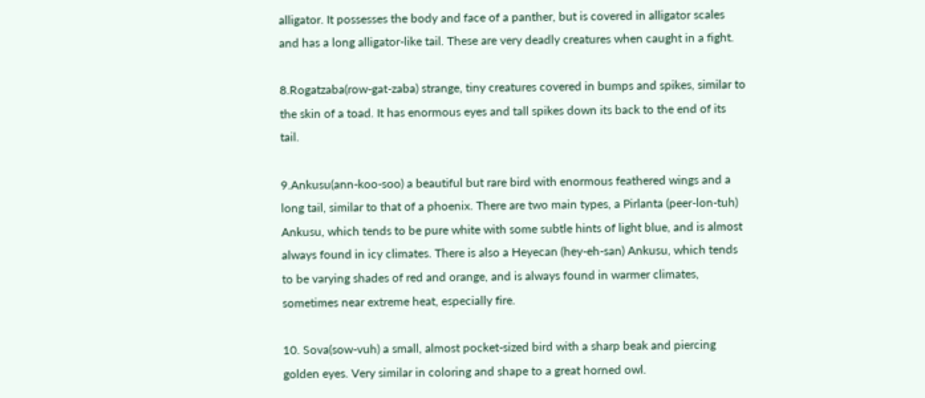alligator. It possesses the body and face of a panther, but is covered in alligator scales and has a long alligator-like tail. These are very deadly creatures when caught in a fight.

8.Rogatzaba(row-gat-zaba) strange, tiny creatures covered in bumps and spikes, similar to the skin of a toad. It has enormous eyes and tall spikes down its back to the end of its tail.

9.Ankusu(ann-koo-soo) a beautiful but rare bird with enormous feathered wings and a long tail, similar to that of a phoenix. There are two main types, a Pirlanta (peer-lon-tuh) Ankusu, which tends to be pure white with some subtle hints of light blue, and is almost always found in icy climates. There is also a Heyecan (hey-eh-san) Ankusu, which tends to be varying shades of red and orange, and is always found in warmer climates, sometimes near extreme heat, especially fire.

10. Sova(sow-vuh) a small, almost pocket-sized bird with a sharp beak and piercing golden eyes. Very similar in coloring and shape to a great horned owl.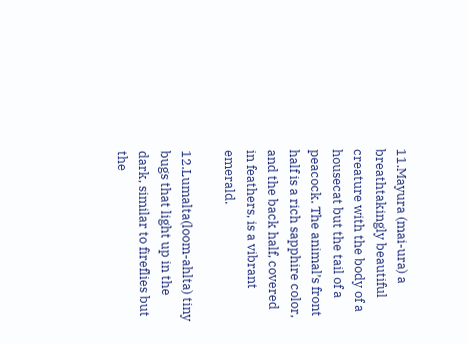11.Mayura (mai-ura) a breathtakingly beautiful creature with the body of a housecat but the tail of a peacock. The animal’s front half is a rich sapphire color, and the back half, covered in feathers, is a vibrant emerald.

12.Lumalta(loom-ahlta) tiny bugs that light up in the dark, similar to fireflies but the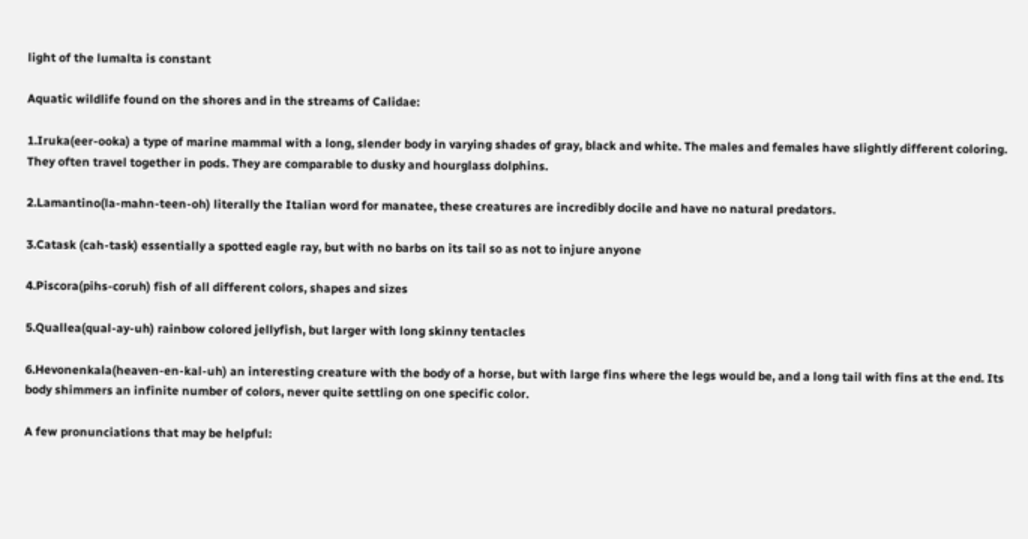light of the lumalta is constant

Aquatic wildlife found on the shores and in the streams of Calidae:

1.Iruka(eer-ooka) a type of marine mammal with a long, slender body in varying shades of gray, black and white. The males and females have slightly different coloring. They often travel together in pods. They are comparable to dusky and hourglass dolphins.

2.Lamantino(la-mahn-teen-oh) literally the Italian word for manatee, these creatures are incredibly docile and have no natural predators.

3.Catask (cah-task) essentially a spotted eagle ray, but with no barbs on its tail so as not to injure anyone

4.Piscora(pihs-coruh) fish of all different colors, shapes and sizes

5.Quallea(qual-ay-uh) rainbow colored jellyfish, but larger with long skinny tentacles

6.Hevonenkala(heaven-en-kal-uh) an interesting creature with the body of a horse, but with large fins where the legs would be, and a long tail with fins at the end. Its body shimmers an infinite number of colors, never quite settling on one specific color.

A few pronunciations that may be helpful: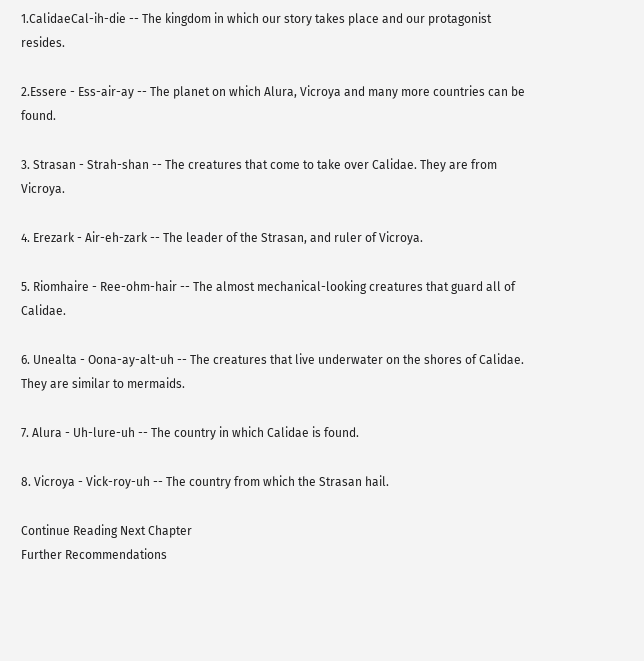1.CalidaeCal-ih-die -- The kingdom in which our story takes place and our protagonist resides.

2.Essere - Ess-air-ay -- The planet on which Alura, Vicroya and many more countries can be found.

3. Strasan - Strah-shan -- The creatures that come to take over Calidae. They are from Vicroya.

4. Erezark - Air-eh-zark -- The leader of the Strasan, and ruler of Vicroya.

5. Riomhaire - Ree-ohm-hair -- The almost mechanical-looking creatures that guard all of Calidae.

6. Unealta - Oona-ay-alt-uh -- The creatures that live underwater on the shores of Calidae. They are similar to mermaids.

7. Alura - Uh-lure-uh -- The country in which Calidae is found.

8. Vicroya - Vick-roy-uh -- The country from which the Strasan hail.

Continue Reading Next Chapter
Further Recommendations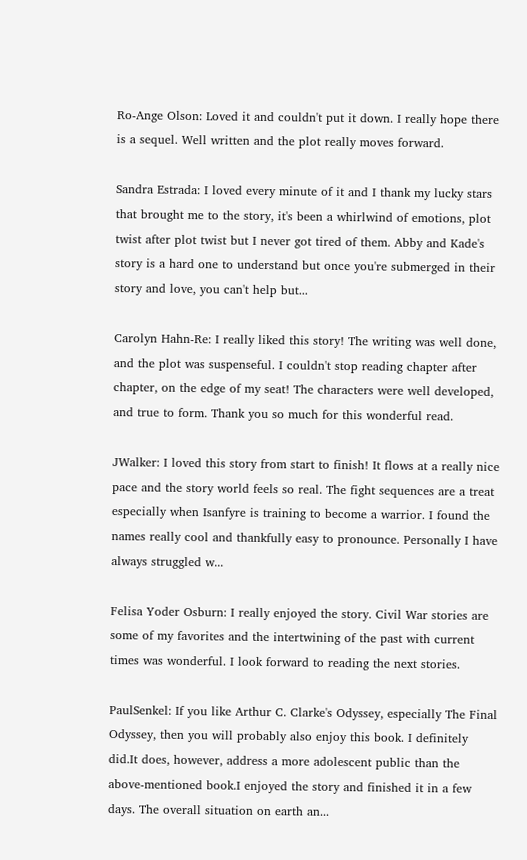Ro-Ange Olson: Loved it and couldn't put it down. I really hope there is a sequel. Well written and the plot really moves forward.

Sandra Estrada: I loved every minute of it and I thank my lucky stars that brought me to the story, it's been a whirlwind of emotions, plot twist after plot twist but I never got tired of them. Abby and Kade's story is a hard one to understand but once you're submerged in their story and love, you can't help but...

Carolyn Hahn-Re: I really liked this story! The writing was well done, and the plot was suspenseful. I couldn't stop reading chapter after chapter, on the edge of my seat! The characters were well developed, and true to form. Thank you so much for this wonderful read.

JWalker: I loved this story from start to finish! It flows at a really nice pace and the story world feels so real. The fight sequences are a treat especially when Isanfyre is training to become a warrior. I found the names really cool and thankfully easy to pronounce. Personally I have always struggled w...

Felisa Yoder Osburn: I really enjoyed the story. Civil War stories are some of my favorites and the intertwining of the past with current times was wonderful. I look forward to reading the next stories.

PaulSenkel: If you like Arthur C. Clarke's Odyssey, especially The Final Odyssey, then you will probably also enjoy this book. I definitely did.It does, however, address a more adolescent public than the above-mentioned book.I enjoyed the story and finished it in a few days. The overall situation on earth an...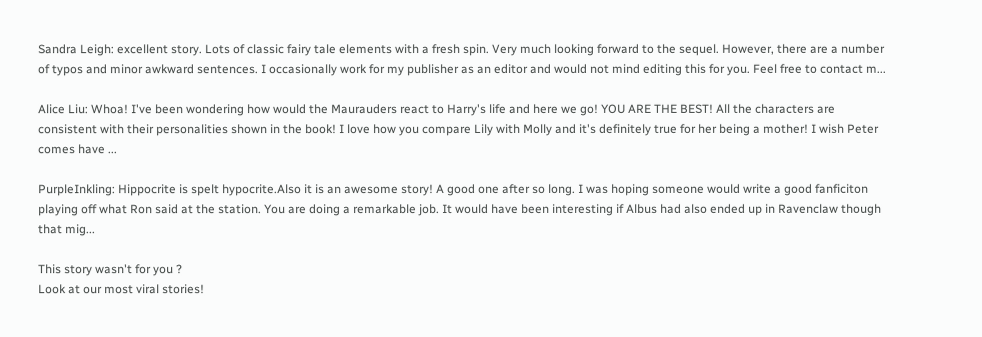Sandra Leigh: excellent story. Lots of classic fairy tale elements with a fresh spin. Very much looking forward to the sequel. However, there are a number of typos and minor awkward sentences. I occasionally work for my publisher as an editor and would not mind editing this for you. Feel free to contact m...

Alice Liu: Whoa! I've been wondering how would the Maurauders react to Harry's life and here we go! YOU ARE THE BEST! All the characters are consistent with their personalities shown in the book! I love how you compare Lily with Molly and it's definitely true for her being a mother! I wish Peter comes have ...

PurpleInkling: Hippocrite is spelt hypocrite.Also it is an awesome story! A good one after so long. I was hoping someone would write a good fanficiton playing off what Ron said at the station. You are doing a remarkable job. It would have been interesting if Albus had also ended up in Ravenclaw though that mig...

This story wasn't for you ?
Look at our most viral stories!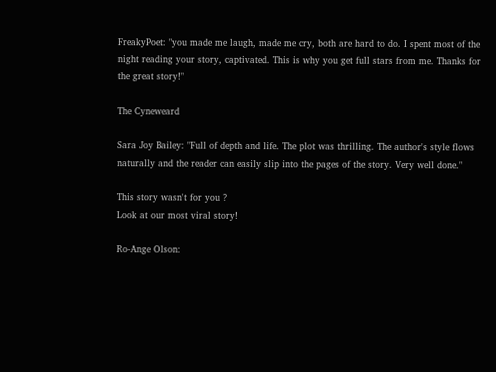FreakyPoet: "you made me laugh, made me cry, both are hard to do. I spent most of the night reading your story, captivated. This is why you get full stars from me. Thanks for the great story!"

The Cyneweard

Sara Joy Bailey: "Full of depth and life. The plot was thrilling. The author's style flows naturally and the reader can easily slip into the pages of the story. Very well done."

This story wasn't for you ?
Look at our most viral story!

Ro-Ange Olson: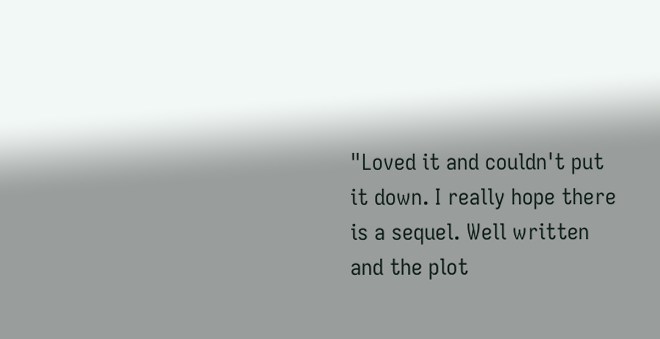"Loved it and couldn't put it down. I really hope there is a sequel. Well written and the plot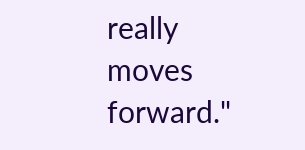really moves forward."